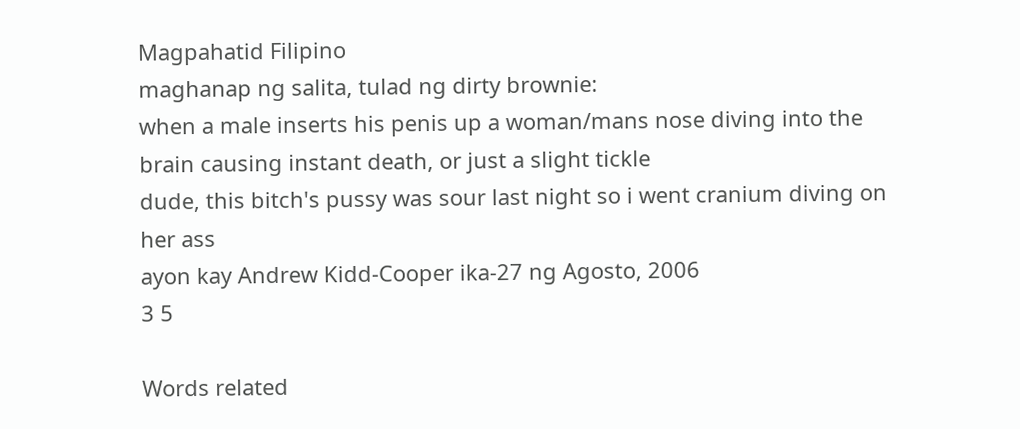Magpahatid Filipino
maghanap ng salita, tulad ng dirty brownie:
when a male inserts his penis up a woman/mans nose diving into the brain causing instant death, or just a slight tickle
dude, this bitch's pussy was sour last night so i went cranium diving on her ass
ayon kay Andrew Kidd-Cooper ika-27 ng Agosto, 2006
3 5

Words related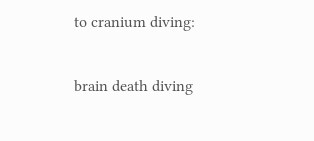to cranium diving:

brain death diving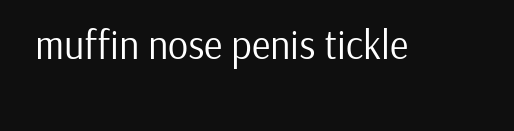muffin nose penis tickle